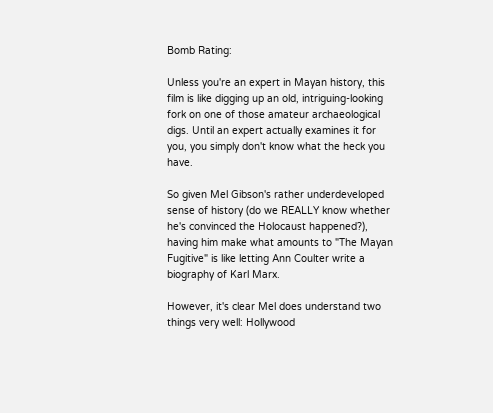Bomb Rating:

Unless you're an expert in Mayan history, this film is like digging up an old, intriguing-looking fork on one of those amateur archaeological digs. Until an expert actually examines it for you, you simply don't know what the heck you have.

So given Mel Gibson's rather underdeveloped sense of history (do we REALLY know whether he's convinced the Holocaust happened?), having him make what amounts to "The Mayan Fugitive" is like letting Ann Coulter write a biography of Karl Marx.

However, it's clear Mel does understand two things very well: Hollywood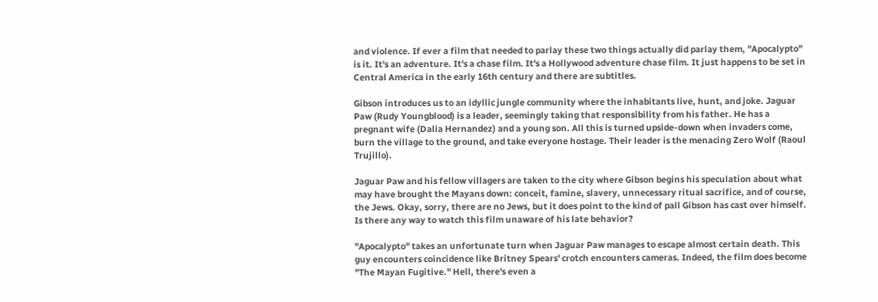and violence. If ever a film that needed to parlay these two things actually did parlay them, "Apocalypto" is it. It's an adventure. It's a chase film. It's a Hollywood adventure chase film. It just happens to be set in Central America in the early 16th century and there are subtitles.

Gibson introduces us to an idyllic jungle community where the inhabitants live, hunt, and joke. Jaguar Paw (Rudy Youngblood) is a leader, seemingly taking that responsibility from his father. He has a pregnant wife (Dalia Hernandez) and a young son. All this is turned upside-down when invaders come, burn the village to the ground, and take everyone hostage. Their leader is the menacing Zero Wolf (Raoul Trujillo).

Jaguar Paw and his fellow villagers are taken to the city where Gibson begins his speculation about what may have brought the Mayans down: conceit, famine, slavery, unnecessary ritual sacrifice, and of course, the Jews. Okay, sorry, there are no Jews, but it does point to the kind of pall Gibson has cast over himself. Is there any way to watch this film unaware of his late behavior?

"Apocalypto" takes an unfortunate turn when Jaguar Paw manages to escape almost certain death. This guy encounters coincidence like Britney Spears' crotch encounters cameras. Indeed, the film does become "The Mayan Fugitive." Hell, there's even a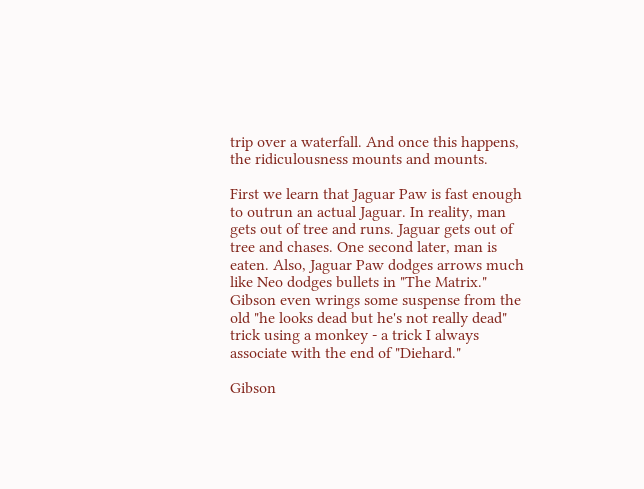trip over a waterfall. And once this happens, the ridiculousness mounts and mounts.

First we learn that Jaguar Paw is fast enough to outrun an actual Jaguar. In reality, man gets out of tree and runs. Jaguar gets out of tree and chases. One second later, man is eaten. Also, Jaguar Paw dodges arrows much like Neo dodges bullets in "The Matrix." Gibson even wrings some suspense from the old "he looks dead but he's not really dead" trick using a monkey - a trick I always associate with the end of "Diehard."

Gibson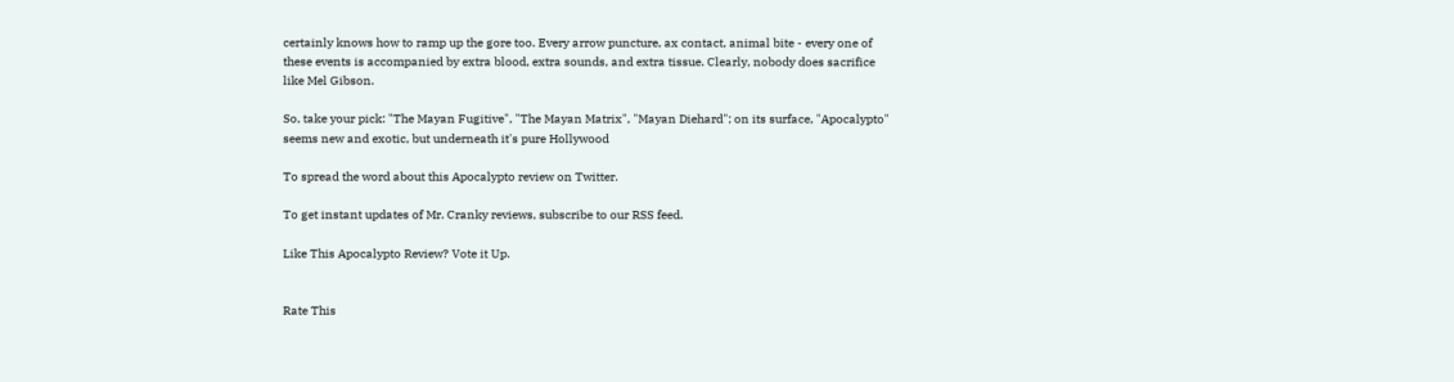certainly knows how to ramp up the gore too. Every arrow puncture, ax contact, animal bite - every one of these events is accompanied by extra blood, extra sounds, and extra tissue. Clearly, nobody does sacrifice like Mel Gibson.

So, take your pick: "The Mayan Fugitive", "The Mayan Matrix", "Mayan Diehard"; on its surface, "Apocalypto" seems new and exotic, but underneath it's pure Hollywood

To spread the word about this Apocalypto review on Twitter.

To get instant updates of Mr. Cranky reviews, subscribe to our RSS feed.

Like This Apocalypto Review? Vote it Up.


Rate This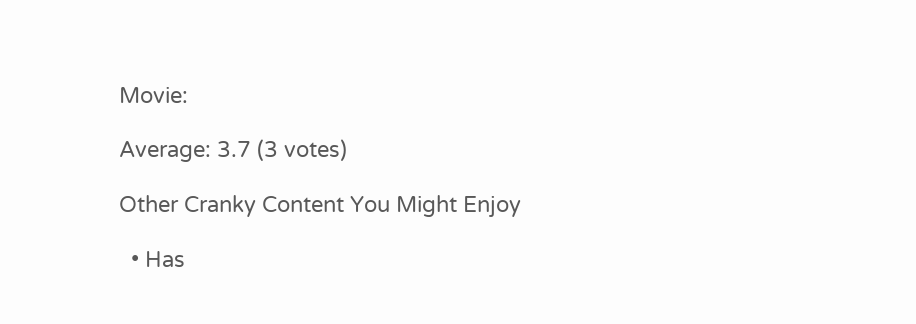Movie:

Average: 3.7 (3 votes)

Other Cranky Content You Might Enjoy

  • Has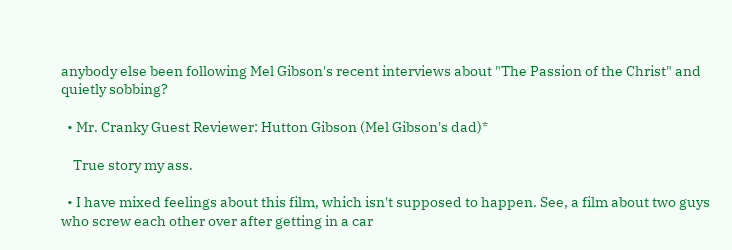anybody else been following Mel Gibson's recent interviews about "The Passion of the Christ" and quietly sobbing?

  • Mr. Cranky Guest Reviewer: Hutton Gibson (Mel Gibson's dad)*

    True story my ass.

  • I have mixed feelings about this film, which isn't supposed to happen. See, a film about two guys who screw each other over after getting in a car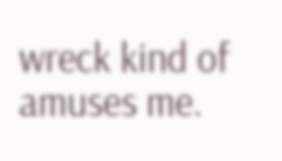wreck kind of amuses me.